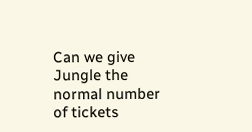Can we give Jungle the normal number of tickets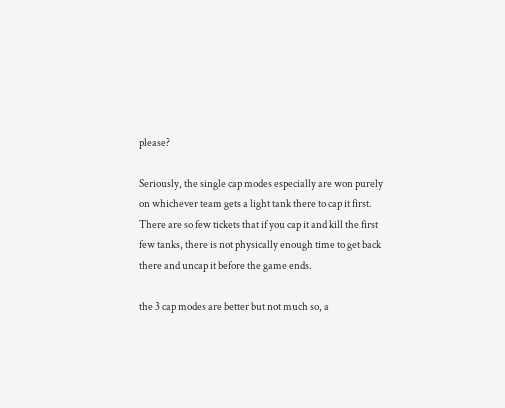please?

Seriously, the single cap modes especially are won purely on whichever team gets a light tank there to cap it first. There are so few tickets that if you cap it and kill the first few tanks, there is not physically enough time to get back there and uncap it before the game ends.

the 3 cap modes are better but not much so, a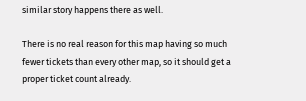similar story happens there as well.

There is no real reason for this map having so much fewer tickets than every other map, so it should get a proper ticket count already.